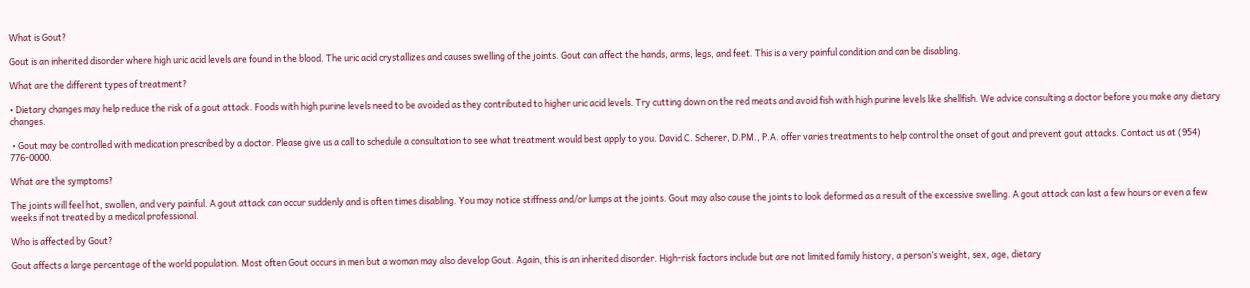What is Gout?

Gout is an inherited disorder where high uric acid levels are found in the blood. The uric acid crystallizes and causes swelling of the joints. Gout can affect the hands, arms, legs, and feet. This is a very painful condition and can be disabling.

What are the different types of treatment?

• Dietary changes may help reduce the risk of a gout attack. Foods with high purine levels need to be avoided as they contributed to higher uric acid levels. Try cutting down on the red meats and avoid fish with high purine levels like shellfish. We advice consulting a doctor before you make any dietary changes.

 • Gout may be controlled with medication prescribed by a doctor. Please give us a call to schedule a consultation to see what treatment would best apply to you. David C. Scherer, D.PM., P.A. offer varies treatments to help control the onset of gout and prevent gout attacks. Contact us at (954) 776-0000.

What are the symptoms?

The joints will feel hot, swollen, and very painful. A gout attack can occur suddenly and is often times disabling. You may notice stiffness and/or lumps at the joints. Gout may also cause the joints to look deformed as a result of the excessive swelling. A gout attack can last a few hours or even a few weeks if not treated by a medical professional.

Who is affected by Gout?

Gout affects a large percentage of the world population. Most often Gout occurs in men but a woman may also develop Gout. Again, this is an inherited disorder. High-risk factors include but are not limited family history, a person’s weight, sex, age, dietary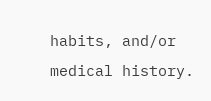habits, and/or medical history.